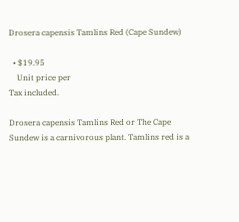Drosera capensis Tamlins Red (Cape Sundew)

  • $19.95
    Unit price per
Tax included.

Drosera capensis Tamlins Red or The Cape Sundew is a carnivorous plant. Tamlins red is a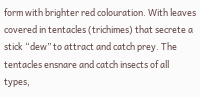form with brighter red colouration. With leaves covered in tentacles (trichimes) that secrete a stick “dew” to attract and catch prey. The tentacles ensnare and catch insects of all types,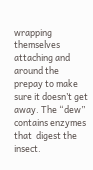wrapping themselves attaching and around the prepay to make sure it doesn’t get away. The “dew” contains enzymes that  digest the insect.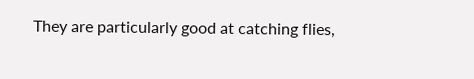They are particularly good at catching flies,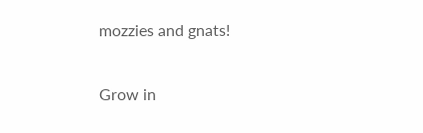mozzies and gnats!

Grow in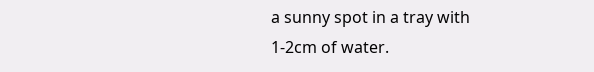a sunny spot in a tray with 1-2cm of water.